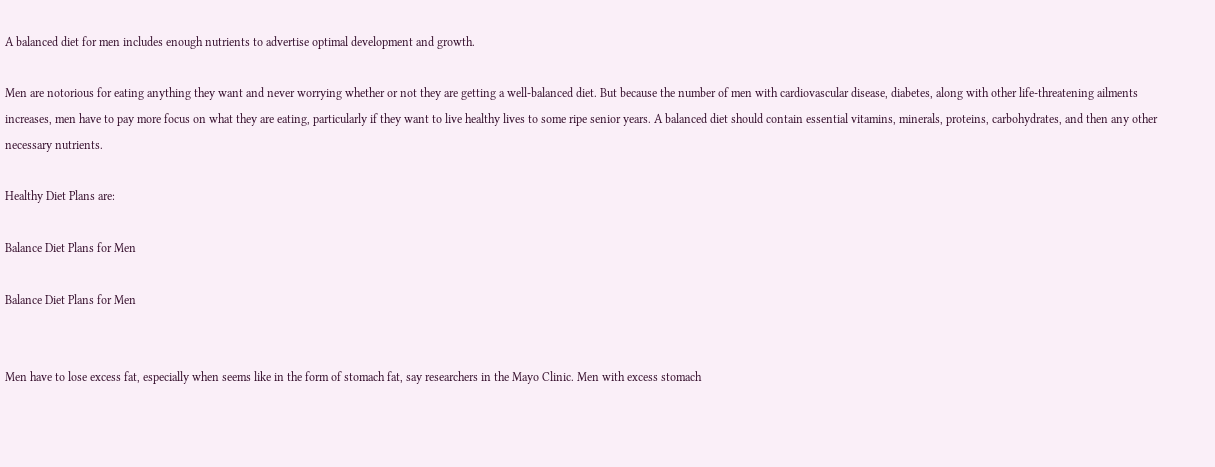A balanced diet for men includes enough nutrients to advertise optimal development and growth.

Men are notorious for eating anything they want and never worrying whether or not they are getting a well-balanced diet. But because the number of men with cardiovascular disease, diabetes, along with other life-threatening ailments increases, men have to pay more focus on what they are eating, particularly if they want to live healthy lives to some ripe senior years. A balanced diet should contain essential vitamins, minerals, proteins, carbohydrates, and then any other necessary nutrients.

Healthy Diet Plans are:

Balance Diet Plans for Men

Balance Diet Plans for Men


Men have to lose excess fat, especially when seems like in the form of stomach fat, say researchers in the Mayo Clinic. Men with excess stomach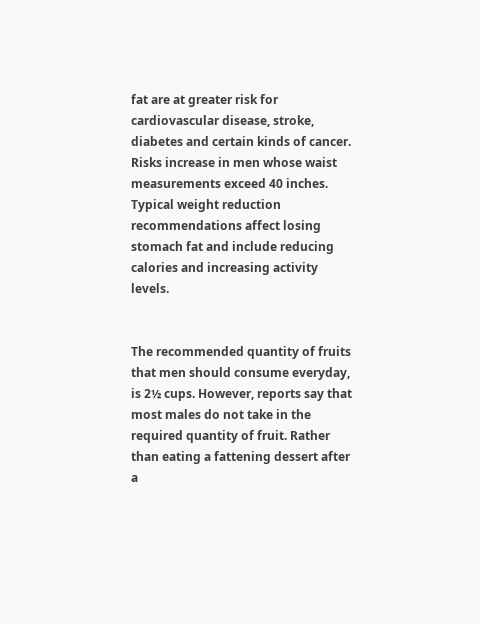fat are at greater risk for cardiovascular disease, stroke, diabetes and certain kinds of cancer. Risks increase in men whose waist measurements exceed 40 inches. Typical weight reduction recommendations affect losing stomach fat and include reducing calories and increasing activity levels.


The recommended quantity of fruits that men should consume everyday, is 2½ cups. However, reports say that most males do not take in the required quantity of fruit. Rather than eating a fattening dessert after a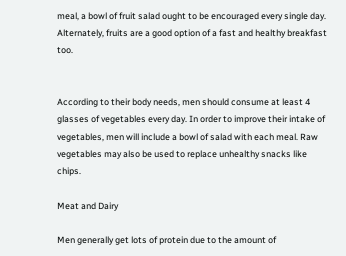meal, a bowl of fruit salad ought to be encouraged every single day. Alternately, fruits are a good option of a fast and healthy breakfast too.


According to their body needs, men should consume at least 4 glasses of vegetables every day. In order to improve their intake of vegetables, men will include a bowl of salad with each meal. Raw vegetables may also be used to replace unhealthy snacks like chips.

Meat and Dairy

Men generally get lots of protein due to the amount of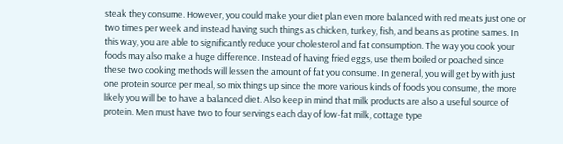steak they consume. However, you could make your diet plan even more balanced with red meats just one or two times per week and instead having such things as chicken, turkey, fish, and beans as protine sames. In this way, you are able to significantly reduce your cholesterol and fat consumption. The way you cook your foods may also make a huge difference. Instead of having fried eggs, use them boiled or poached since these two cooking methods will lessen the amount of fat you consume. In general, you will get by with just one protein source per meal, so mix things up since the more various kinds of foods you consume, the more likely you will be to have a balanced diet. Also keep in mind that milk products are also a useful source of protein. Men must have two to four servings each day of low-fat milk, cottage type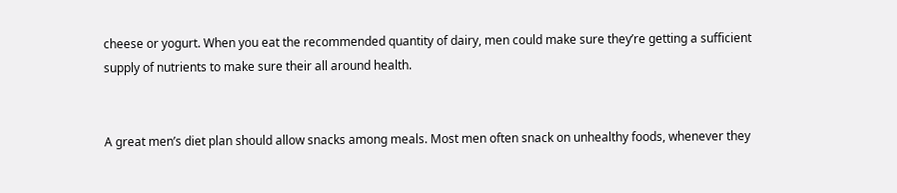cheese or yogurt. When you eat the recommended quantity of dairy, men could make sure they’re getting a sufficient supply of nutrients to make sure their all around health.


A great men’s diet plan should allow snacks among meals. Most men often snack on unhealthy foods, whenever they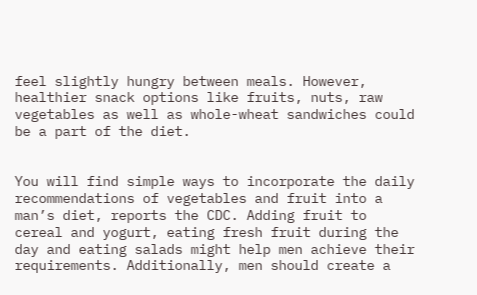feel slightly hungry between meals. However, healthier snack options like fruits, nuts, raw vegetables as well as whole-wheat sandwiches could be a part of the diet.


You will find simple ways to incorporate the daily recommendations of vegetables and fruit into a man’s diet, reports the CDC. Adding fruit to cereal and yogurt, eating fresh fruit during the day and eating salads might help men achieve their requirements. Additionally, men should create a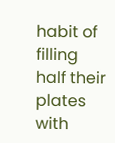habit of filling half their plates with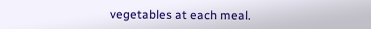vegetables at each meal.